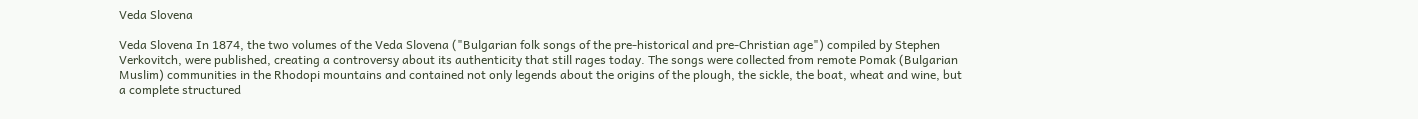Veda Slovena

Veda Slovena In 1874, the two volumes of the Veda Slovena ("Bulgarian folk songs of the pre-historical and pre-Christian age") compiled by Stephen Verkovitch, were published, creating a controversy about its authenticity that still rages today. The songs were collected from remote Pomak (Bulgarian Muslim) communities in the Rhodopi mountains and contained not only legends about the origins of the plough, the sickle, the boat, wheat and wine, but a complete structured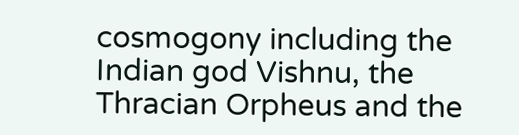cosmogony including the Indian god Vishnu, the Thracian Orpheus and the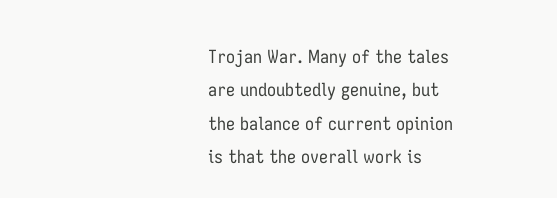Trojan War. Many of the tales are undoubtedly genuine, but the balance of current opinion is that the overall work is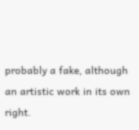probably a fake, although an artistic work in its own right.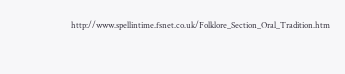http://www.spellintime.fsnet.co.uk/Folklore_Section_Oral_Tradition.htm